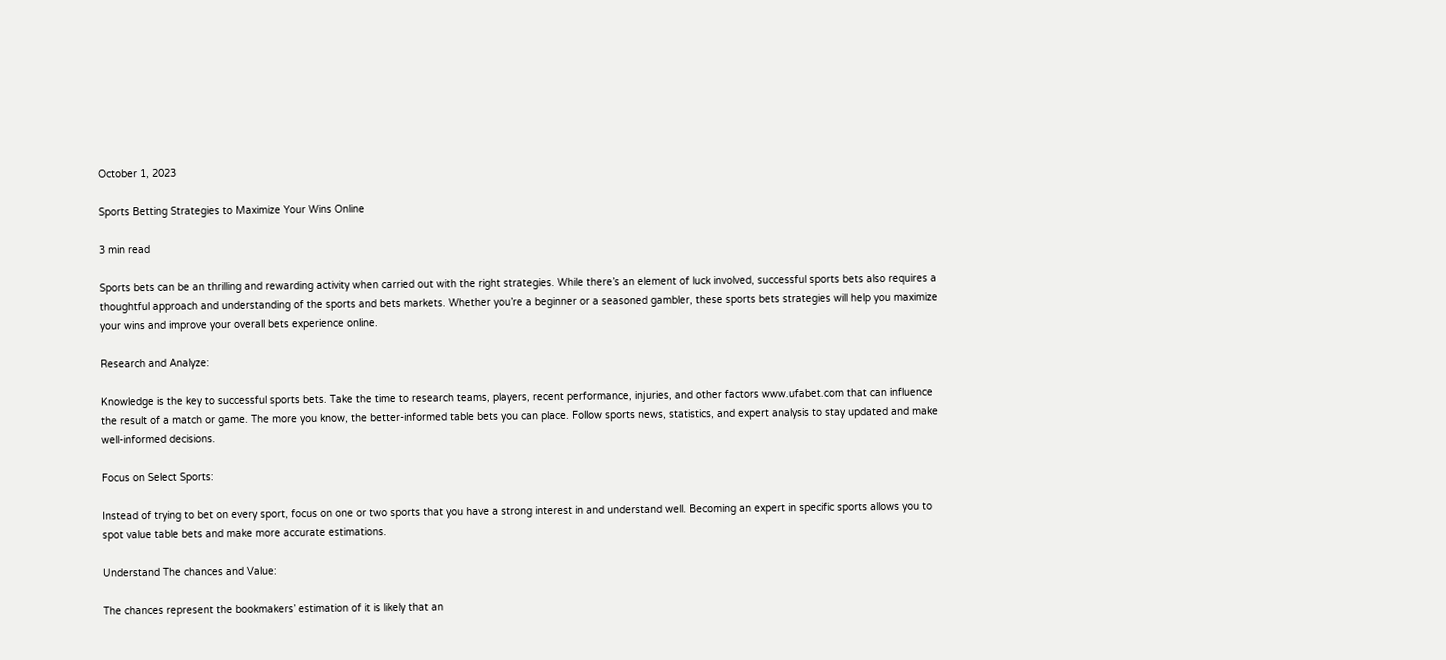October 1, 2023

Sports Betting Strategies to Maximize Your Wins Online

3 min read

Sports bets can be an thrilling and rewarding activity when carried out with the right strategies. While there’s an element of luck involved, successful sports bets also requires a thoughtful approach and understanding of the sports and bets markets. Whether you’re a beginner or a seasoned gambler, these sports bets strategies will help you maximize your wins and improve your overall bets experience online.

Research and Analyze:

Knowledge is the key to successful sports bets. Take the time to research teams, players, recent performance, injuries, and other factors www.ufabet.com that can influence the result of a match or game. The more you know, the better-informed table bets you can place. Follow sports news, statistics, and expert analysis to stay updated and make well-informed decisions.

Focus on Select Sports:

Instead of trying to bet on every sport, focus on one or two sports that you have a strong interest in and understand well. Becoming an expert in specific sports allows you to spot value table bets and make more accurate estimations.

Understand The chances and Value:

The chances represent the bookmakers’ estimation of it is likely that an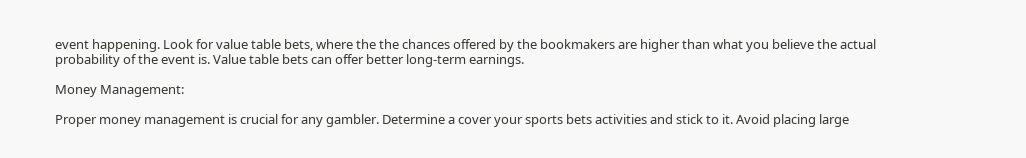event happening. Look for value table bets, where the the chances offered by the bookmakers are higher than what you believe the actual probability of the event is. Value table bets can offer better long-term earnings.

Money Management:

Proper money management is crucial for any gambler. Determine a cover your sports bets activities and stick to it. Avoid placing large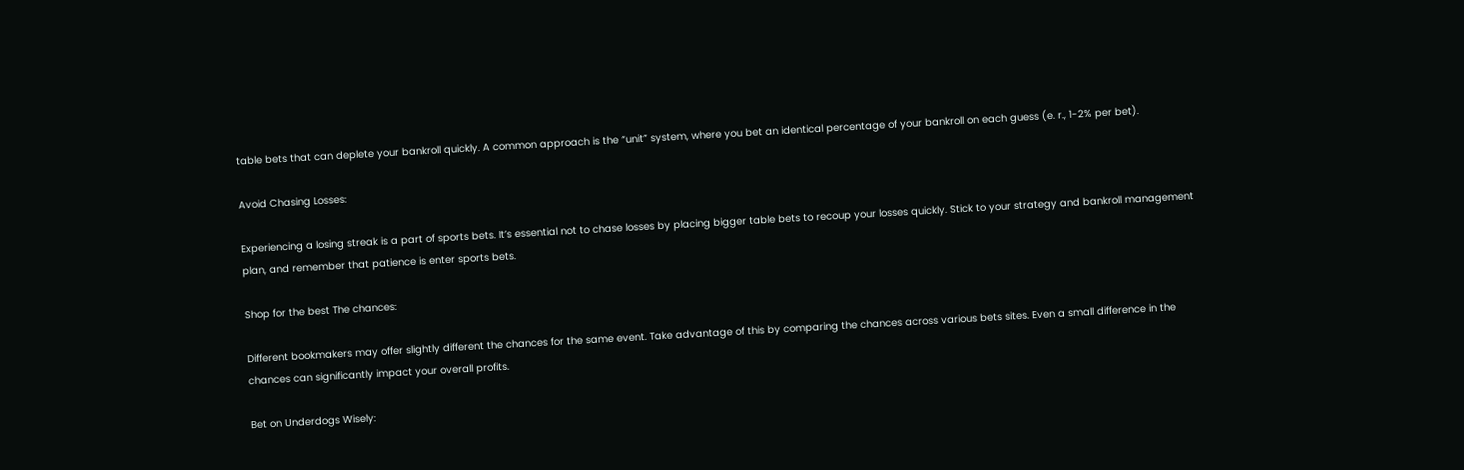table bets that can deplete your bankroll quickly. A common approach is the “unit” system, where you bet an identical percentage of your bankroll on each guess (e. r., 1-2% per bet).

Avoid Chasing Losses:

Experiencing a losing streak is a part of sports bets. It’s essential not to chase losses by placing bigger table bets to recoup your losses quickly. Stick to your strategy and bankroll management plan, and remember that patience is enter sports bets.

Shop for the best The chances:

Different bookmakers may offer slightly different the chances for the same event. Take advantage of this by comparing the chances across various bets sites. Even a small difference in the chances can significantly impact your overall profits.

Bet on Underdogs Wisely: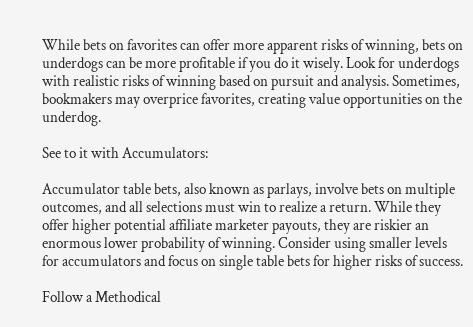While bets on favorites can offer more apparent risks of winning, bets on underdogs can be more profitable if you do it wisely. Look for underdogs with realistic risks of winning based on pursuit and analysis. Sometimes, bookmakers may overprice favorites, creating value opportunities on the underdog.

See to it with Accumulators:

Accumulator table bets, also known as parlays, involve bets on multiple outcomes, and all selections must win to realize a return. While they offer higher potential affiliate marketer payouts, they are riskier an enormous lower probability of winning. Consider using smaller levels for accumulators and focus on single table bets for higher risks of success.

Follow a Methodical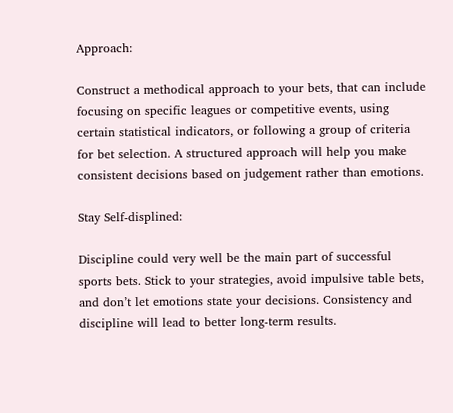Approach:

Construct a methodical approach to your bets, that can include focusing on specific leagues or competitive events, using certain statistical indicators, or following a group of criteria for bet selection. A structured approach will help you make consistent decisions based on judgement rather than emotions.

Stay Self-displined:

Discipline could very well be the main part of successful sports bets. Stick to your strategies, avoid impulsive table bets, and don’t let emotions state your decisions. Consistency and discipline will lead to better long-term results.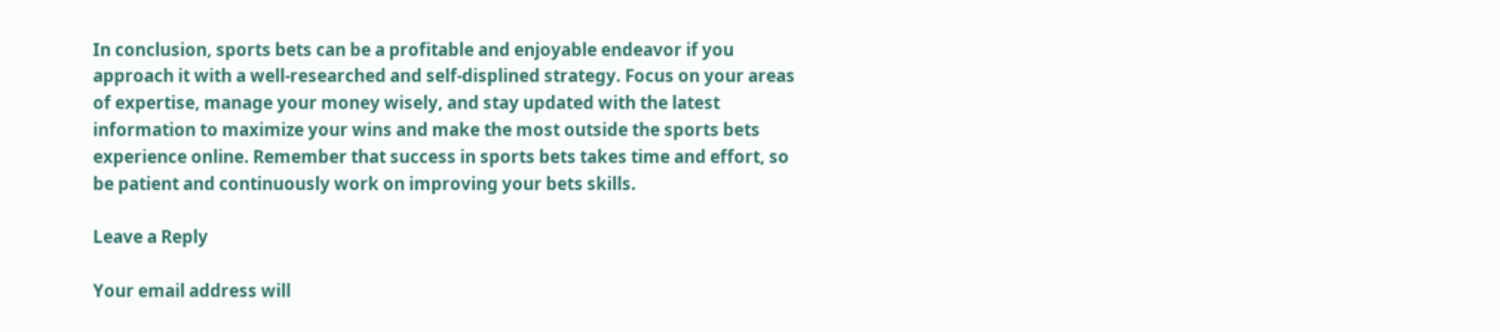In conclusion, sports bets can be a profitable and enjoyable endeavor if you approach it with a well-researched and self-displined strategy. Focus on your areas of expertise, manage your money wisely, and stay updated with the latest information to maximize your wins and make the most outside the sports bets experience online. Remember that success in sports bets takes time and effort, so be patient and continuously work on improving your bets skills.

Leave a Reply

Your email address will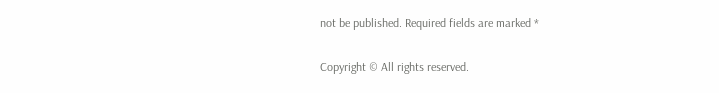not be published. Required fields are marked *

Copyright © All rights reserved.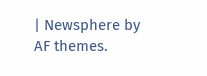| Newsphere by AF themes.